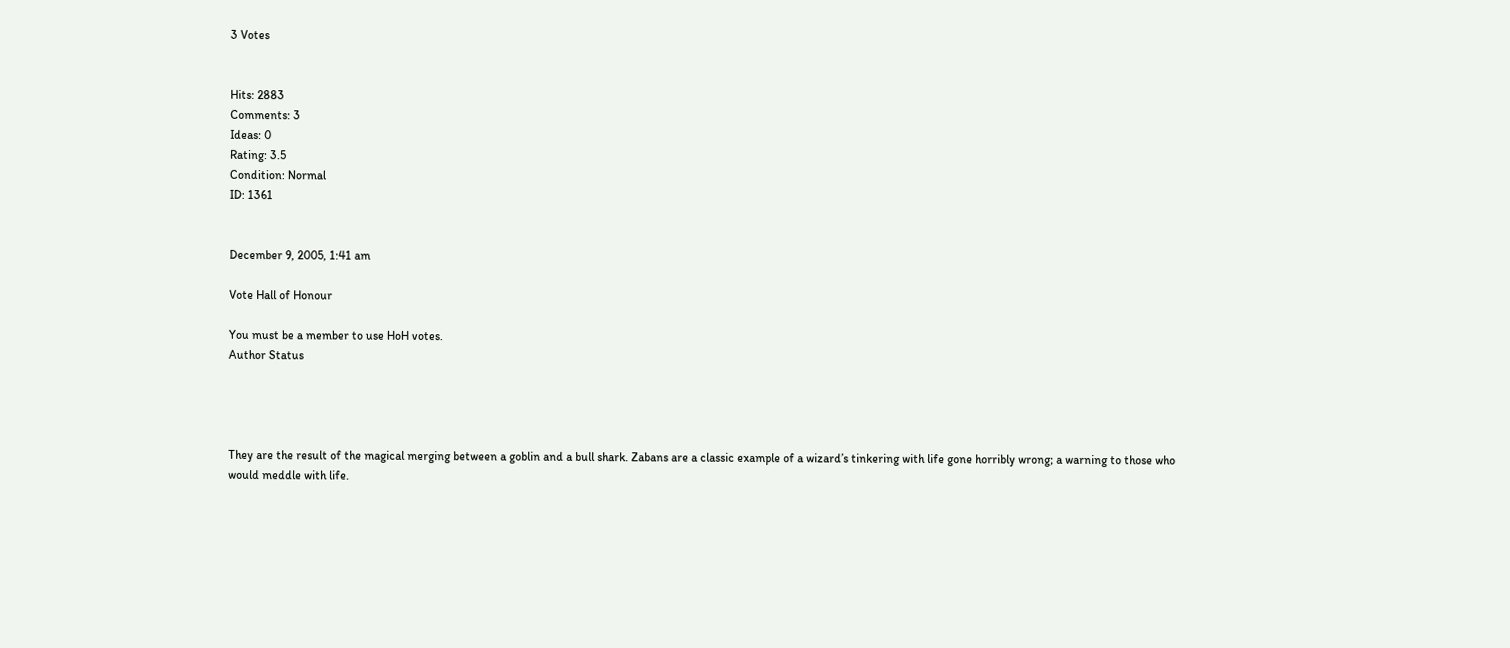3 Votes


Hits: 2883
Comments: 3
Ideas: 0
Rating: 3.5
Condition: Normal
ID: 1361


December 9, 2005, 1:41 am

Vote Hall of Honour

You must be a member to use HoH votes.
Author Status




They are the result of the magical merging between a goblin and a bull shark. Zabans are a classic example of a wizard’s tinkering with life gone horribly wrong; a warning to those who would meddle with life.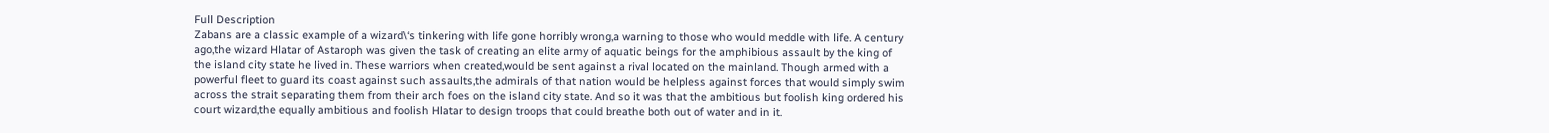Full Description
Zabans are a classic example of a wizard\‘s tinkering with life gone horribly wrong,a warning to those who would meddle with life. A century ago,the wizard Hlatar of Astaroph was given the task of creating an elite army of aquatic beings for the amphibious assault by the king of the island city state he lived in. These warriors when created,would be sent against a rival located on the mainland. Though armed with a powerful fleet to guard its coast against such assaults,the admirals of that nation would be helpless against forces that would simply swim across the strait separating them from their arch foes on the island city state. And so it was that the ambitious but foolish king ordered his court wizard,the equally ambitious and foolish Hlatar to design troops that could breathe both out of water and in it.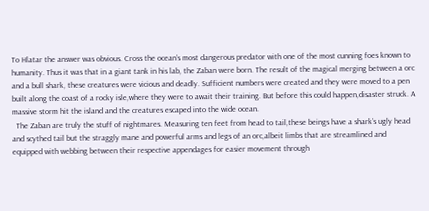To Hlatar the answer was obvious. Cross the ocean’s most dangerous predator with one of the most cunning foes known to humanity. Thus it was that in a giant tank in his lab, the Zaban were born. The result of the magical merging between a orc and a bull shark, these creatures were vicious and deadly. Sufficient numbers were created and they were moved to a pen built along the coast of a rocky isle,where they were to await their training. But before this could happen,disaster struck. A massive storm hit the island and the creatures escaped into the wide ocean.
  The Zaban are truly the stuff of nightmares. Measuring ten feet from head to tail,these beings have a shark’s ugly head and scythed tail but the straggly mane and powerful arms and legs of an orc,albeit limbs that are streamlined and equipped with webbing between their respective appendages for easier movement through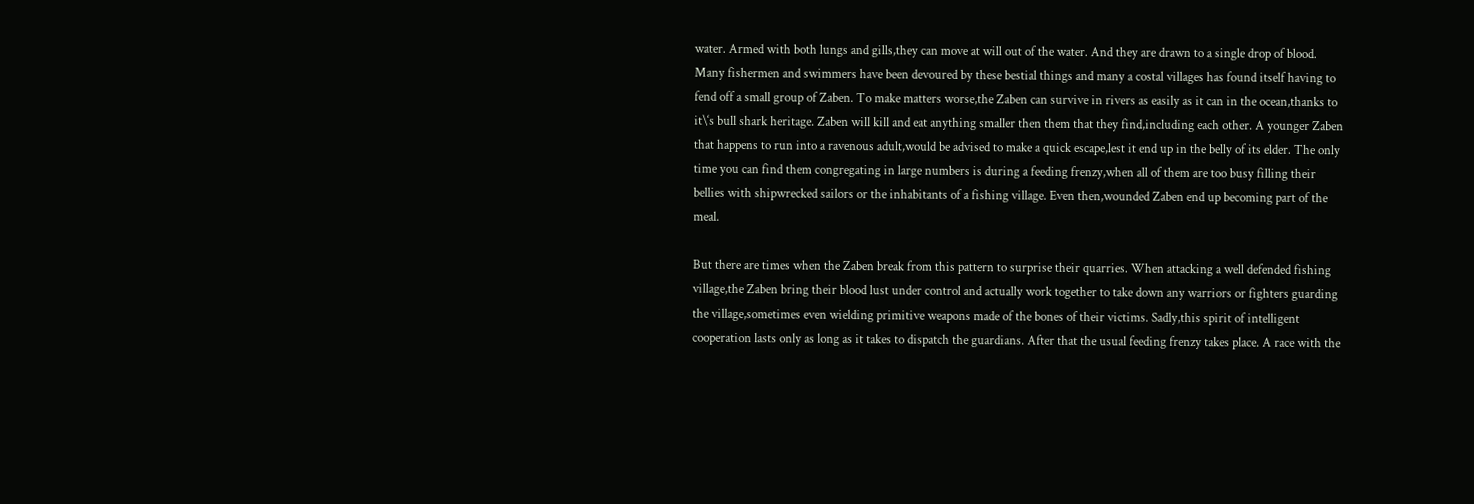water. Armed with both lungs and gills,they can move at will out of the water. And they are drawn to a single drop of blood. Many fishermen and swimmers have been devoured by these bestial things and many a costal villages has found itself having to fend off a small group of Zaben. To make matters worse,the Zaben can survive in rivers as easily as it can in the ocean,thanks to it\‘s bull shark heritage. Zaben will kill and eat anything smaller then them that they find,including each other. A younger Zaben that happens to run into a ravenous adult,would be advised to make a quick escape,lest it end up in the belly of its elder. The only time you can find them congregating in large numbers is during a feeding frenzy,when all of them are too busy filling their bellies with shipwrecked sailors or the inhabitants of a fishing village. Even then,wounded Zaben end up becoming part of the meal.

But there are times when the Zaben break from this pattern to surprise their quarries. When attacking a well defended fishing village,the Zaben bring their blood lust under control and actually work together to take down any warriors or fighters guarding the village,sometimes even wielding primitive weapons made of the bones of their victims. Sadly,this spirit of intelligent cooperation lasts only as long as it takes to dispatch the guardians. After that the usual feeding frenzy takes place. A race with the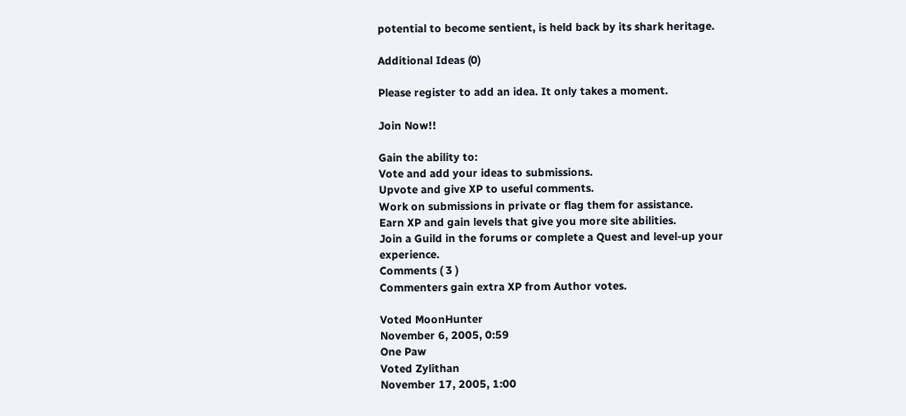potential to become sentient, is held back by its shark heritage.

Additional Ideas (0)

Please register to add an idea. It only takes a moment.

Join Now!!

Gain the ability to:
Vote and add your ideas to submissions.
Upvote and give XP to useful comments.
Work on submissions in private or flag them for assistance.
Earn XP and gain levels that give you more site abilities.
Join a Guild in the forums or complete a Quest and level-up your experience.
Comments ( 3 )
Commenters gain extra XP from Author votes.

Voted MoonHunter
November 6, 2005, 0:59
One Paw
Voted Zylithan
November 17, 2005, 1:00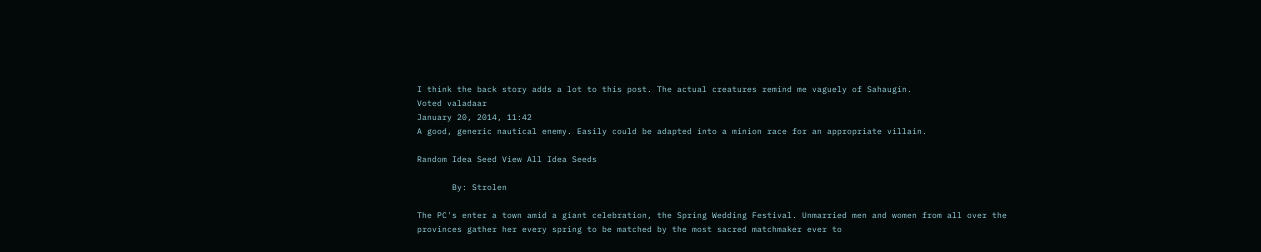I think the back story adds a lot to this post. The actual creatures remind me vaguely of Sahaugin.
Voted valadaar
January 20, 2014, 11:42
A good, generic nautical enemy. Easily could be adapted into a minion race for an appropriate villain.

Random Idea Seed View All Idea Seeds

       By: Strolen

The PC's enter a town amid a giant celebration, the Spring Wedding Festival. Unmarried men and women from all over the provinces gather her every spring to be matched by the most sacred matchmaker ever to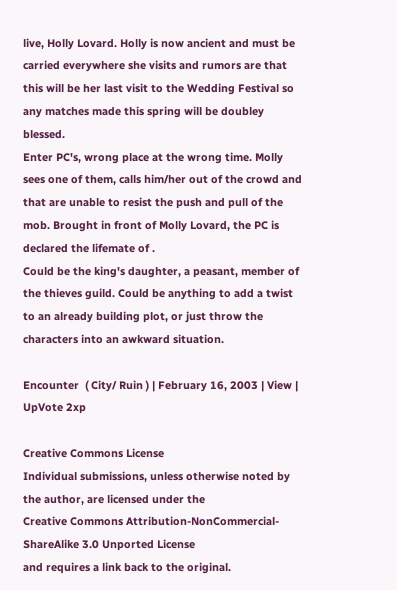live, Holly Lovard. Holly is now ancient and must be carried everywhere she visits and rumors are that this will be her last visit to the Wedding Festival so any matches made this spring will be doubley blessed.
Enter PC's, wrong place at the wrong time. Molly sees one of them, calls him/her out of the crowd and that are unable to resist the push and pull of the mob. Brought in front of Molly Lovard, the PC is declared the lifemate of .
Could be the king's daughter, a peasant, member of the thieves guild. Could be anything to add a twist to an already building plot, or just throw the characters into an awkward situation.

Encounter  ( City/ Ruin ) | February 16, 2003 | View | UpVote 2xp

Creative Commons License
Individual submissions, unless otherwise noted by the author, are licensed under the
Creative Commons Attribution-NonCommercial-ShareAlike 3.0 Unported License
and requires a link back to the original.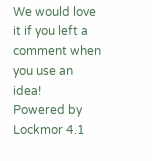We would love it if you left a comment when you use an idea!
Powered by Lockmor 4.1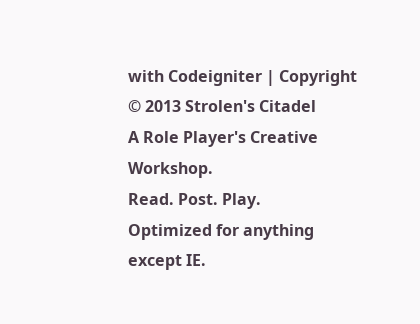with Codeigniter | Copyright © 2013 Strolen's Citadel
A Role Player's Creative Workshop.
Read. Post. Play.
Optimized for anything except IE.